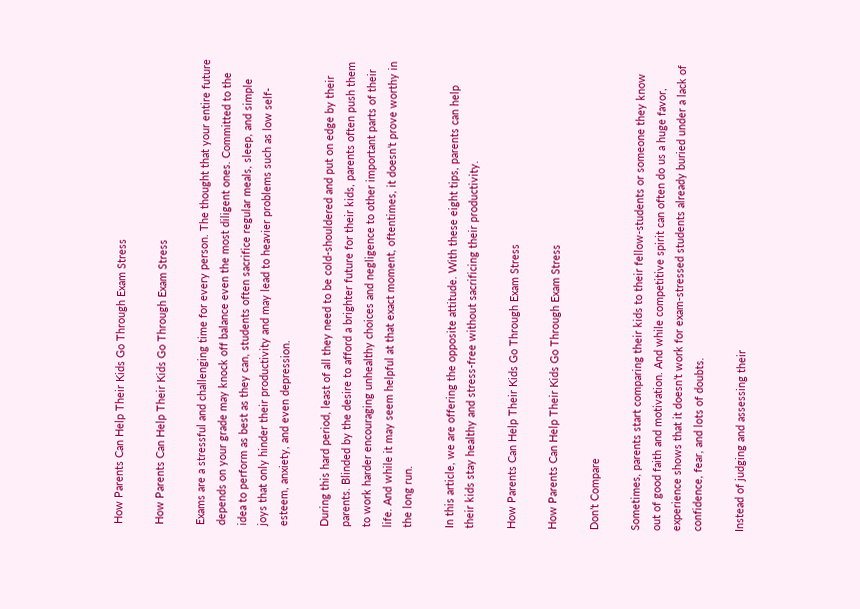How Parents Can Help Their Kids Go Through Exam Stress

How Parents Can Help Their Kids Go Through Exam Stress

Exams are a stressful and challenging time for every person. The thought that your entire future depends on your grade may knock off balance even the most diligent ones. Committed to the idea to perform as best as they can, students often sacrifice regular meals, sleep, and simple joys that only hinder their productivity and may lead to heavier problems such as low self-esteem, anxiety, and even depression.

During this hard period, least of all they need to be cold-shouldered and put on edge by their parents. Blinded by the desire to afford a brighter future for their kids, parents often push them to work harder encouraging unhealthy choices and negligence to other important parts of their life. And while it may seem helpful at that exact moment, oftentimes, it doesn’t prove worthy in the long run.

In this article, we are offering the opposite attitude. With these eight tips, parents can help their kids stay healthy and stress-free without sacrificing their productivity.

How Parents Can Help Their Kids Go Through Exam Stress

How Parents Can Help Their Kids Go Through Exam Stress

Don’t Compare

Sometimes, parents start comparing their kids to their fellow-students or someone they know out of good faith and motivation. And while competitive spirit can often do us a huge favor, experience shows that it doesn’t work for exam-stressed students already buried under a lack of confidence, fear, and lots of doubts.

Instead of judging and assessing their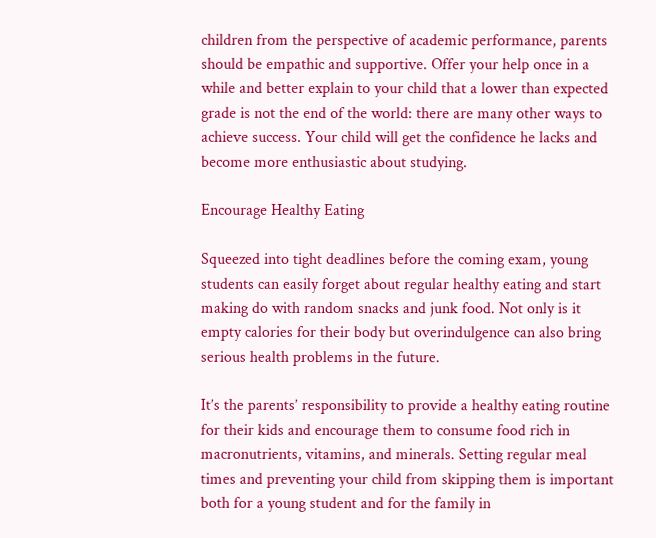children from the perspective of academic performance, parents should be empathic and supportive. Offer your help once in a while and better explain to your child that a lower than expected grade is not the end of the world: there are many other ways to achieve success. Your child will get the confidence he lacks and become more enthusiastic about studying.

Encourage Healthy Eating

Squeezed into tight deadlines before the coming exam, young students can easily forget about regular healthy eating and start making do with random snacks and junk food. Not only is it empty calories for their body but overindulgence can also bring serious health problems in the future.

It’s the parents’ responsibility to provide a healthy eating routine for their kids and encourage them to consume food rich in macronutrients, vitamins, and minerals. Setting regular meal times and preventing your child from skipping them is important both for a young student and for the family in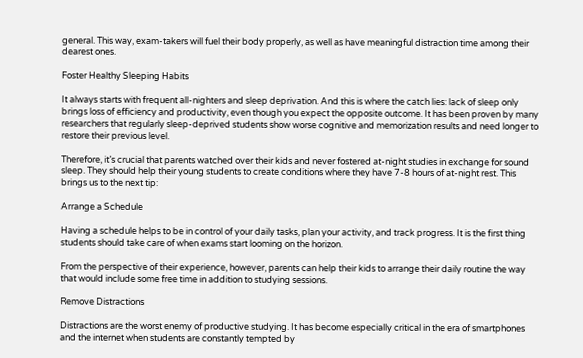general. This way, exam-takers will fuel their body properly, as well as have meaningful distraction time among their dearest ones.

Foster Healthy Sleeping Habits

It always starts with frequent all-nighters and sleep deprivation. And this is where the catch lies: lack of sleep only brings loss of efficiency and productivity, even though you expect the opposite outcome. It has been proven by many researchers that regularly sleep-deprived students show worse cognitive and memorization results and need longer to restore their previous level.

Therefore, it’s crucial that parents watched over their kids and never fostered at-night studies in exchange for sound sleep. They should help their young students to create conditions where they have 7-8 hours of at-night rest. This brings us to the next tip:

Arrange a Schedule

Having a schedule helps to be in control of your daily tasks, plan your activity, and track progress. It is the first thing students should take care of when exams start looming on the horizon.

From the perspective of their experience, however, parents can help their kids to arrange their daily routine the way that would include some free time in addition to studying sessions.

Remove Distractions

Distractions are the worst enemy of productive studying. It has become especially critical in the era of smartphones and the internet when students are constantly tempted by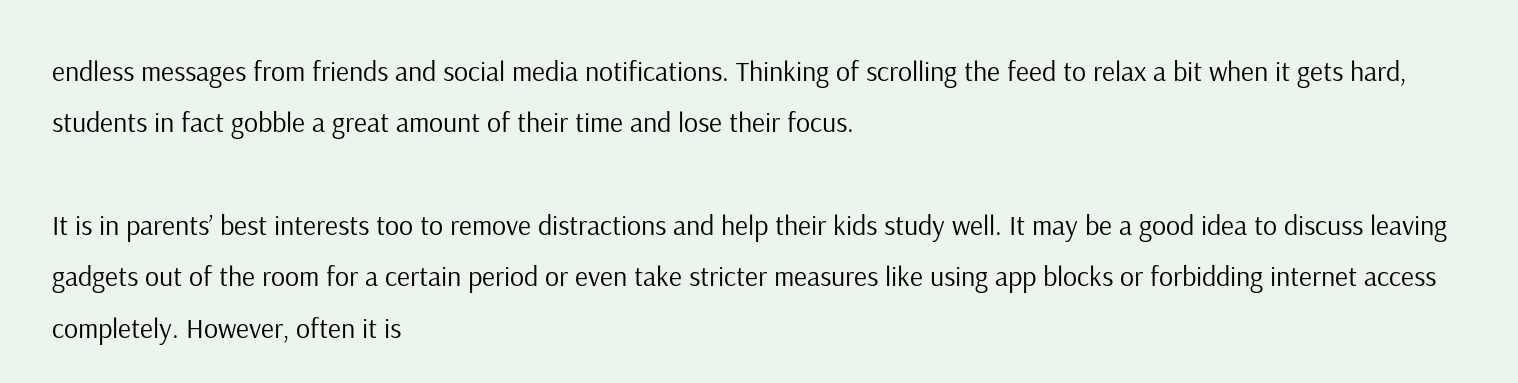endless messages from friends and social media notifications. Thinking of scrolling the feed to relax a bit when it gets hard, students in fact gobble a great amount of their time and lose their focus.

It is in parents’ best interests too to remove distractions and help their kids study well. It may be a good idea to discuss leaving gadgets out of the room for a certain period or even take stricter measures like using app blocks or forbidding internet access completely. However, often it is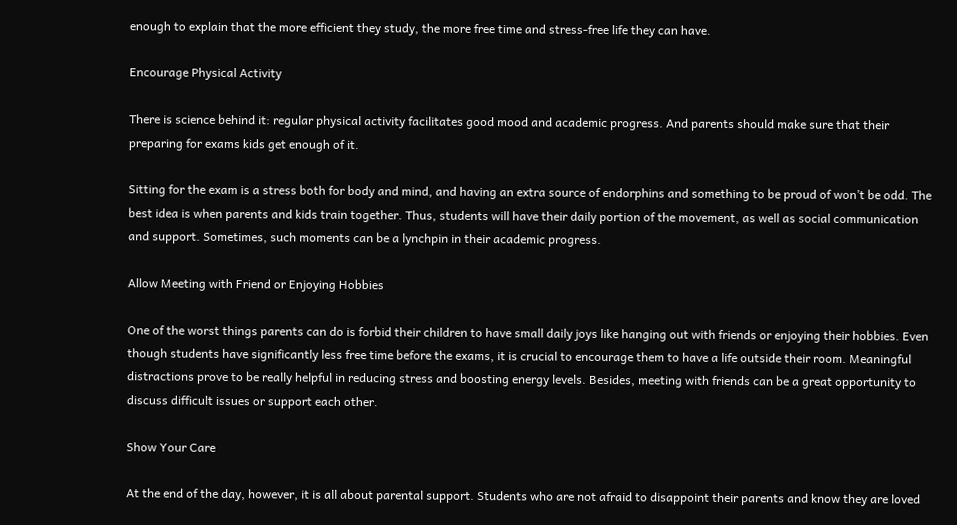enough to explain that the more efficient they study, the more free time and stress-free life they can have.

Encourage Physical Activity

There is science behind it: regular physical activity facilitates good mood and academic progress. And parents should make sure that their preparing for exams kids get enough of it.

Sitting for the exam is a stress both for body and mind, and having an extra source of endorphins and something to be proud of won’t be odd. The best idea is when parents and kids train together. Thus, students will have their daily portion of the movement, as well as social communication and support. Sometimes, such moments can be a lynchpin in their academic progress.

Allow Meeting with Friend or Enjoying Hobbies

One of the worst things parents can do is forbid their children to have small daily joys like hanging out with friends or enjoying their hobbies. Even though students have significantly less free time before the exams, it is crucial to encourage them to have a life outside their room. Meaningful distractions prove to be really helpful in reducing stress and boosting energy levels. Besides, meeting with friends can be a great opportunity to discuss difficult issues or support each other.

Show Your Care

At the end of the day, however, it is all about parental support. Students who are not afraid to disappoint their parents and know they are loved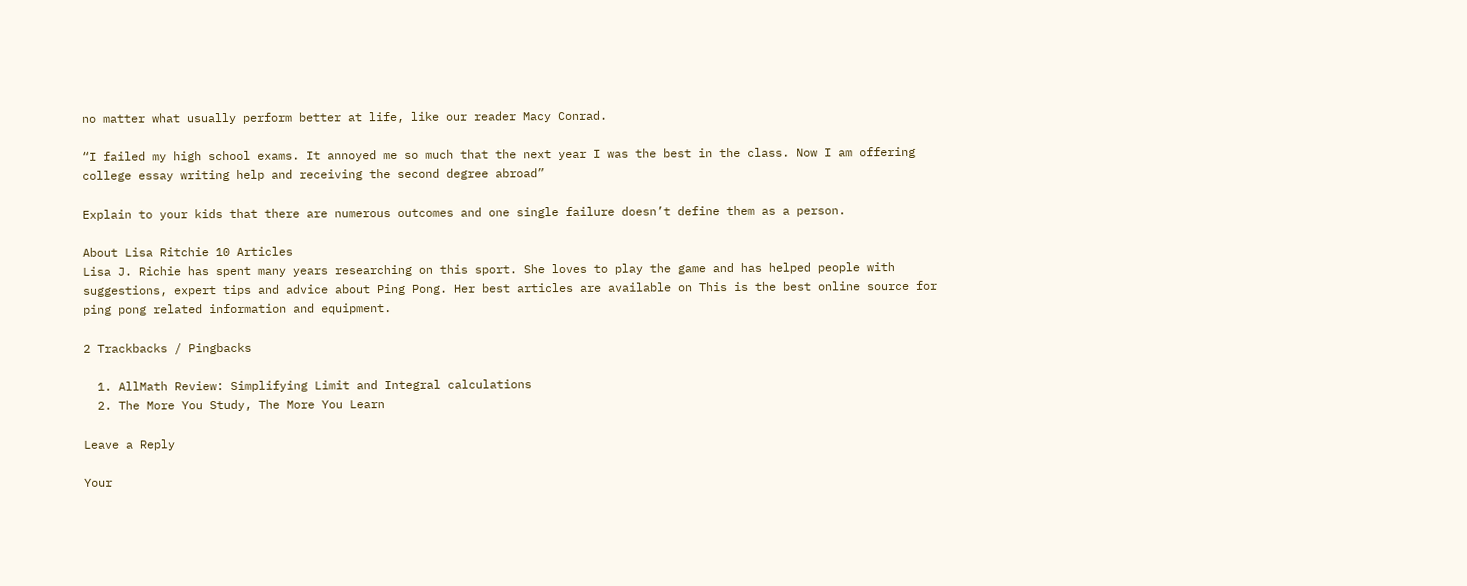no matter what usually perform better at life, like our reader Macy Conrad.

“I failed my high school exams. It annoyed me so much that the next year I was the best in the class. Now I am offering college essay writing help and receiving the second degree abroad”

Explain to your kids that there are numerous outcomes and one single failure doesn’t define them as a person.

About Lisa Ritchie 10 Articles
Lisa J. Richie has spent many years researching on this sport. She loves to play the game and has helped people with suggestions, expert tips and advice about Ping Pong. Her best articles are available on This is the best online source for ping pong related information and equipment.

2 Trackbacks / Pingbacks

  1. AllMath Review: Simplifying Limit and Integral calculations
  2. The More You Study, The More You Learn

Leave a Reply

Your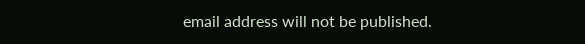email address will not be published.